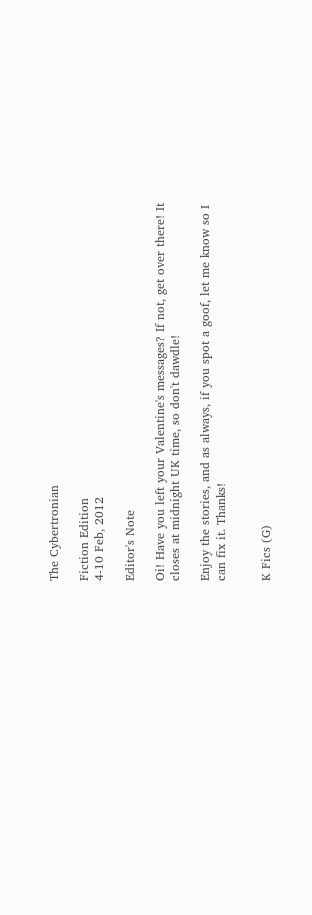The Cybertronian

Fiction Edition
4-10 Feb, 2012

Editor's Note

Oi! Have you left your Valentine's messages? If not, get over there! It closes at midnight UK time, so don't dawdle!

Enjoy the stories, and as always, if you spot a goof, let me know so I can fix it. Thanks!


K Fics (G)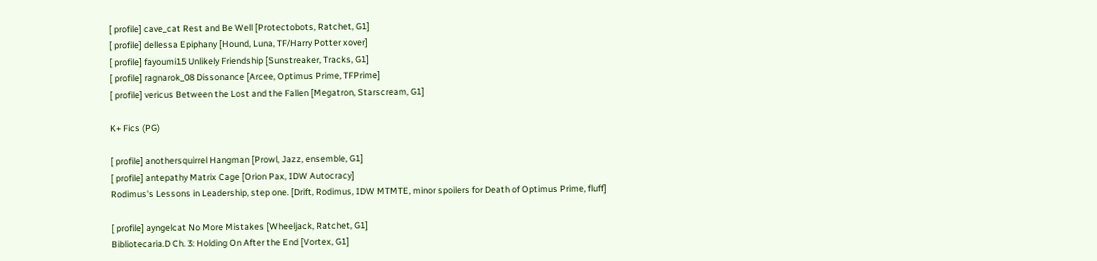[ profile] cave_cat Rest and Be Well [Protectobots, Ratchet, G1]
[ profile] dellessa Epiphany [Hound, Luna, TF/Harry Potter xover]
[ profile] fayoumi15 Unlikely Friendship [Sunstreaker, Tracks, G1]
[ profile] ragnarok_08 Dissonance [Arcee, Optimus Prime, TFPrime]
[ profile] vericus Between the Lost and the Fallen [Megatron, Starscream, G1]

K+ Fics (PG)

[ profile] anothersquirrel Hangman [Prowl, Jazz, ensemble, G1]
[ profile] antepathy Matrix Cage [Orion Pax, IDW Autocracy]
Rodimus's Lessons in Leadership, step one. [Drift, Rodimus, IDW MTMTE, minor spoilers for Death of Optimus Prime, fluff]

[ profile] ayngelcat No More Mistakes [Wheeljack, Ratchet, G1]
Bibliotecaria.D Ch. 3: Holding On After the End [Vortex, G1]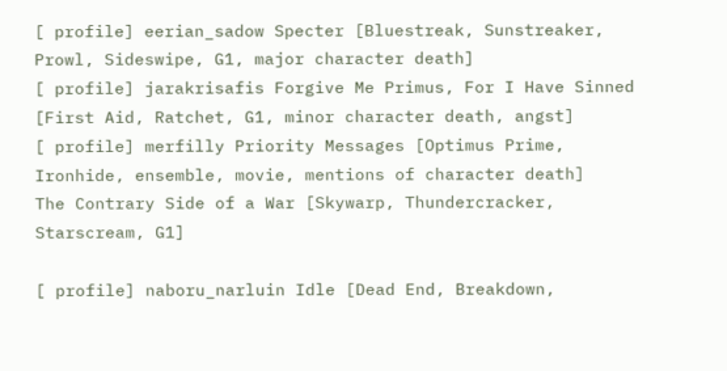[ profile] eerian_sadow Specter [Bluestreak, Sunstreaker, Prowl, Sideswipe, G1, major character death]
[ profile] jarakrisafis Forgive Me Primus, For I Have Sinned [First Aid, Ratchet, G1, minor character death, angst]
[ profile] merfilly Priority Messages [Optimus Prime, Ironhide, ensemble, movie, mentions of character death]
The Contrary Side of a War [Skywarp, Thundercracker, Starscream, G1]

[ profile] naboru_narluin Idle [Dead End, Breakdown,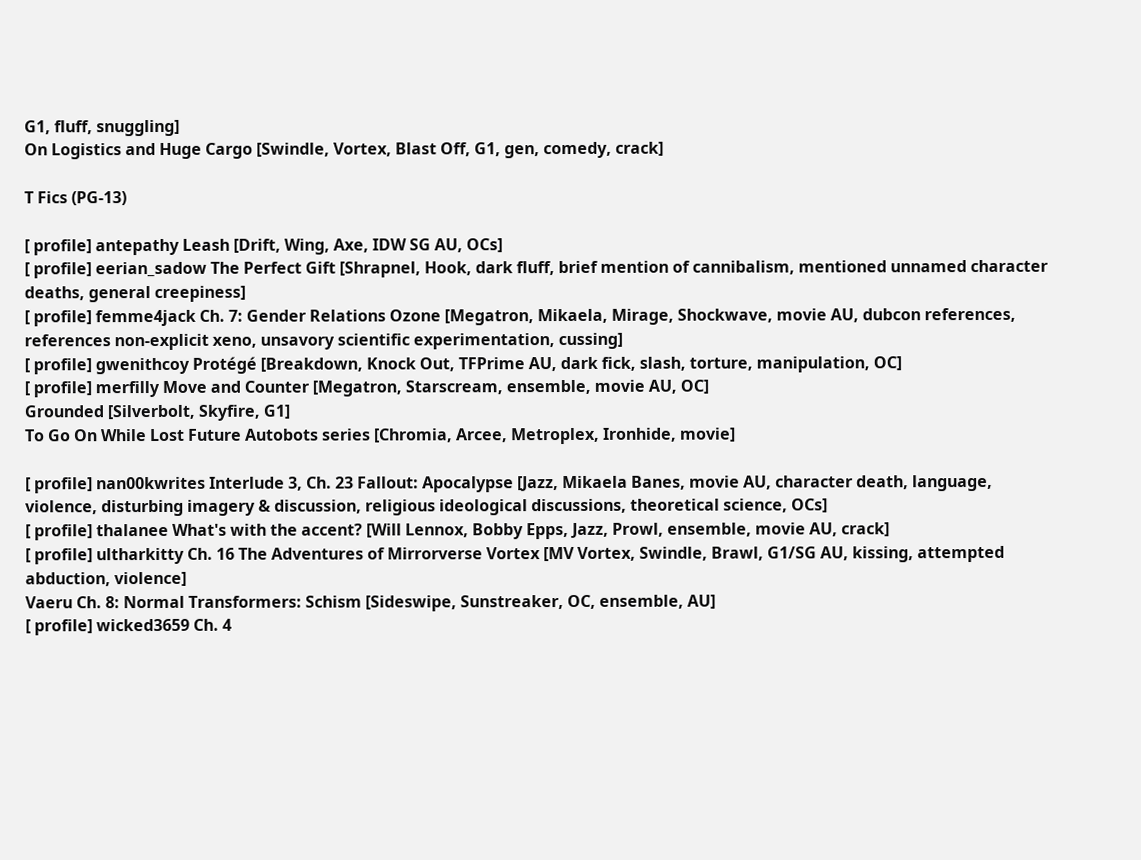G1, fluff, snuggling]
On Logistics and Huge Cargo [Swindle, Vortex, Blast Off, G1, gen, comedy, crack]

T Fics (PG-13)

[ profile] antepathy Leash [Drift, Wing, Axe, IDW SG AU, OCs]
[ profile] eerian_sadow The Perfect Gift [Shrapnel, Hook, dark fluff, brief mention of cannibalism, mentioned unnamed character deaths, general creepiness]
[ profile] femme4jack Ch. 7: Gender Relations Ozone [Megatron, Mikaela, Mirage, Shockwave, movie AU, dubcon references, references non-explicit xeno, unsavory scientific experimentation, cussing]
[ profile] gwenithcoy Protégé [Breakdown, Knock Out, TFPrime AU, dark fick, slash, torture, manipulation, OC]
[ profile] merfilly Move and Counter [Megatron, Starscream, ensemble, movie AU, OC]
Grounded [Silverbolt, Skyfire, G1]
To Go On While Lost Future Autobots series [Chromia, Arcee, Metroplex, Ironhide, movie]

[ profile] nan00kwrites Interlude 3, Ch. 23 Fallout: Apocalypse [Jazz, Mikaela Banes, movie AU, character death, language, violence, disturbing imagery & discussion, religious ideological discussions, theoretical science, OCs]
[ profile] thalanee What's with the accent? [Will Lennox, Bobby Epps, Jazz, Prowl, ensemble, movie AU, crack]
[ profile] ultharkitty Ch. 16 The Adventures of Mirrorverse Vortex [MV Vortex, Swindle, Brawl, G1/SG AU, kissing, attempted abduction, violence]
Vaeru Ch. 8: Normal Transformers: Schism [Sideswipe, Sunstreaker, OC, ensemble, AU]
[ profile] wicked3659 Ch. 4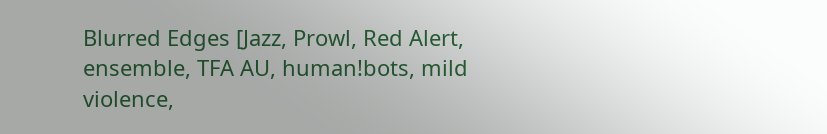Blurred Edges [Jazz, Prowl, Red Alert, ensemble, TFA AU, human!bots, mild violence,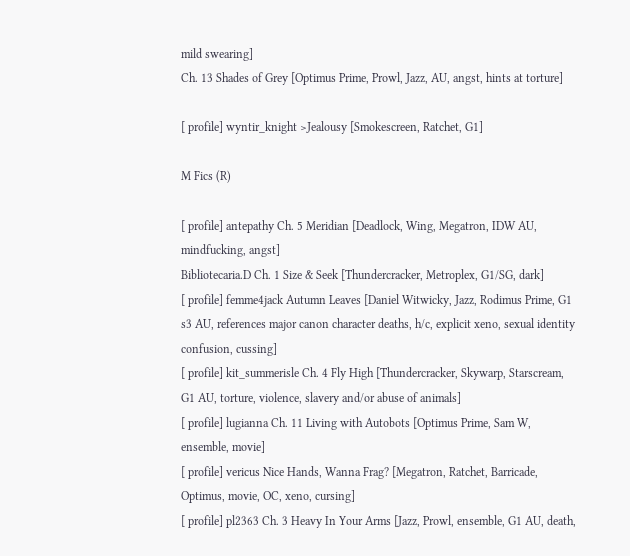mild swearing]
Ch. 13 Shades of Grey [Optimus Prime, Prowl, Jazz, AU, angst, hints at torture]

[ profile] wyntir_knight >Jealousy [Smokescreen, Ratchet, G1]

M Fics (R)

[ profile] antepathy Ch. 5 Meridian [Deadlock, Wing, Megatron, IDW AU, mindfucking, angst]
Bibliotecaria.D Ch. 1 Size & Seek [Thundercracker, Metroplex, G1/SG, dark]
[ profile] femme4jack Autumn Leaves [Daniel Witwicky, Jazz, Rodimus Prime, G1 s3 AU, references major canon character deaths, h/c, explicit xeno, sexual identity confusion, cussing]
[ profile] kit_summerisle Ch. 4 Fly High [Thundercracker, Skywarp, Starscream, G1 AU, torture, violence, slavery and/or abuse of animals]
[ profile] lugianna Ch. 11 Living with Autobots [Optimus Prime, Sam W, ensemble, movie]
[ profile] vericus Nice Hands, Wanna Frag? [Megatron, Ratchet, Barricade, Optimus, movie, OC, xeno, cursing]
[ profile] pl2363 Ch. 3 Heavy In Your Arms [Jazz, Prowl, ensemble, G1 AU, death,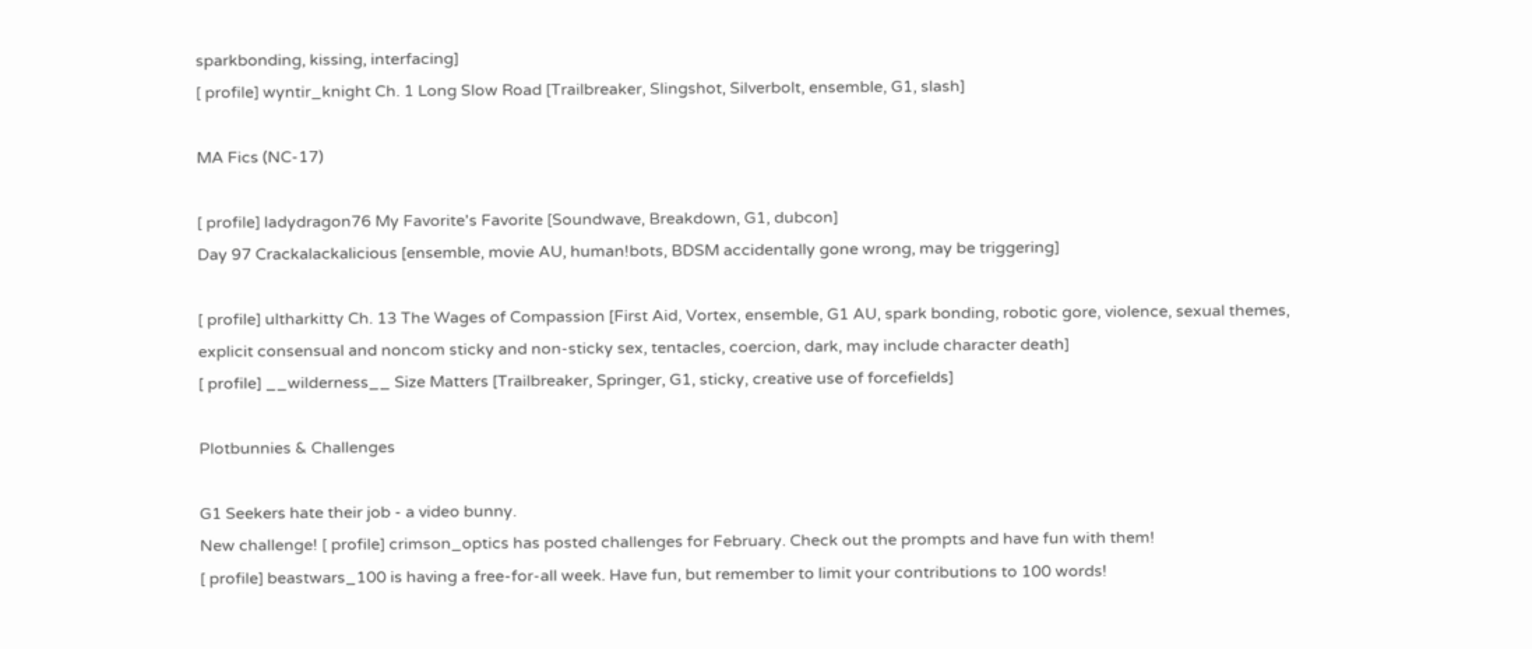sparkbonding, kissing, interfacing]
[ profile] wyntir_knight Ch. 1 Long Slow Road [Trailbreaker, Slingshot, Silverbolt, ensemble, G1, slash]

MA Fics (NC-17)

[ profile] ladydragon76 My Favorite's Favorite [Soundwave, Breakdown, G1, dubcon]
Day 97 Crackalackalicious [ensemble, movie AU, human!bots, BDSM accidentally gone wrong, may be triggering]

[ profile] ultharkitty Ch. 13 The Wages of Compassion [First Aid, Vortex, ensemble, G1 AU, spark bonding, robotic gore, violence, sexual themes, explicit consensual and noncom sticky and non-sticky sex, tentacles, coercion, dark, may include character death]
[ profile] __wilderness__ Size Matters [Trailbreaker, Springer, G1, sticky, creative use of forcefields]

Plotbunnies & Challenges

G1 Seekers hate their job - a video bunny.
New challenge! [ profile] crimson_optics has posted challenges for February. Check out the prompts and have fun with them!
[ profile] beastwars_100 is having a free-for-all week. Have fun, but remember to limit your contributions to 100 words!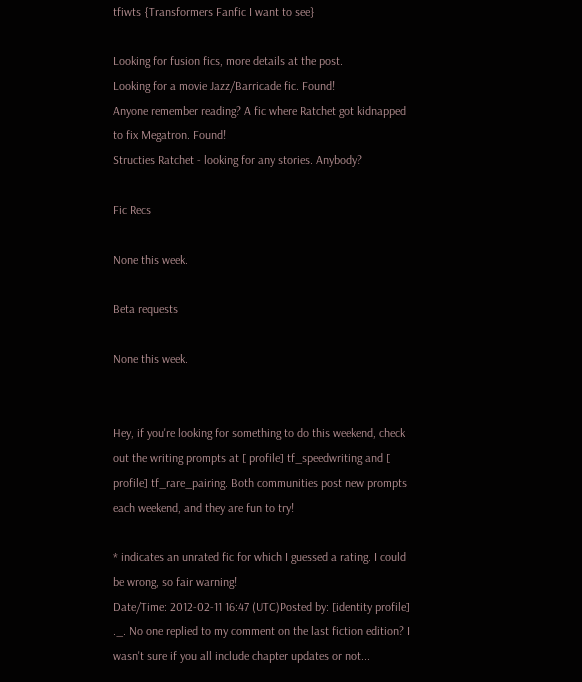tfiwts {Transformers Fanfic I want to see}

Looking for fusion fics, more details at the post.
Looking for a movie Jazz/Barricade fic. Found!
Anyone remember reading? A fic where Ratchet got kidnapped to fix Megatron. Found!
Structies Ratchet - looking for any stories. Anybody?

Fic Recs

None this week.

Beta requests

None this week.


Hey, if you're looking for something to do this weekend, check out the writing prompts at [ profile] tf_speedwriting and [ profile] tf_rare_pairing. Both communities post new prompts each weekend, and they are fun to try!

* indicates an unrated fic for which I guessed a rating. I could be wrong, so fair warning!
Date/Time: 2012-02-11 16:47 (UTC)Posted by: [identity profile]
._. No one replied to my comment on the last fiction edition? I wasn't sure if you all include chapter updates or not...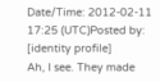Date/Time: 2012-02-11 17:25 (UTC)Posted by: [identity profile]
Ah, I see. They made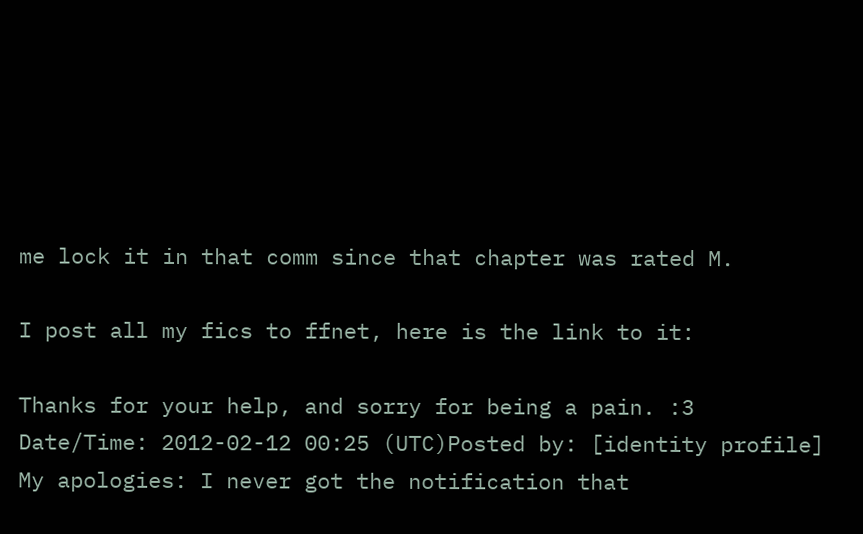me lock it in that comm since that chapter was rated M.

I post all my fics to ffnet, here is the link to it:

Thanks for your help, and sorry for being a pain. :3
Date/Time: 2012-02-12 00:25 (UTC)Posted by: [identity profile]
My apologies: I never got the notification that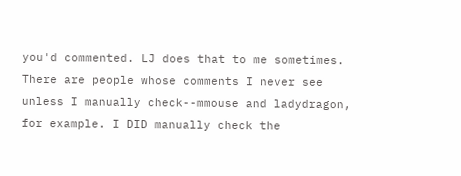you'd commented. LJ does that to me sometimes. There are people whose comments I never see unless I manually check--mmouse and ladydragon, for example. I DID manually check the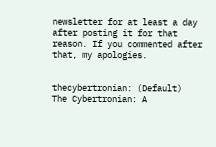newsletter for at least a day after posting it for that reason. If you commented after that, my apologies.


thecybertronian: (Default)
The Cybertronian: A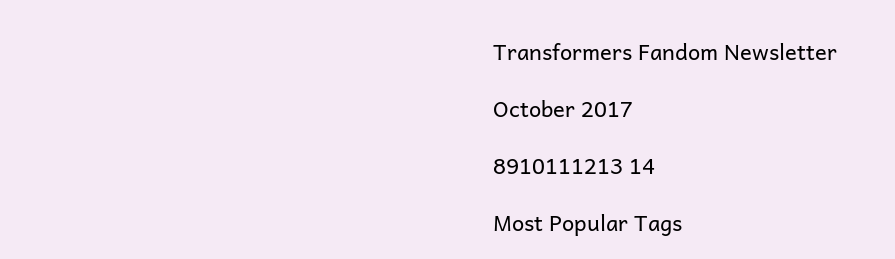Transformers Fandom Newsletter

October 2017

8910111213 14

Most Popular Tags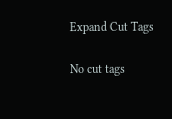Expand Cut Tags

No cut tags